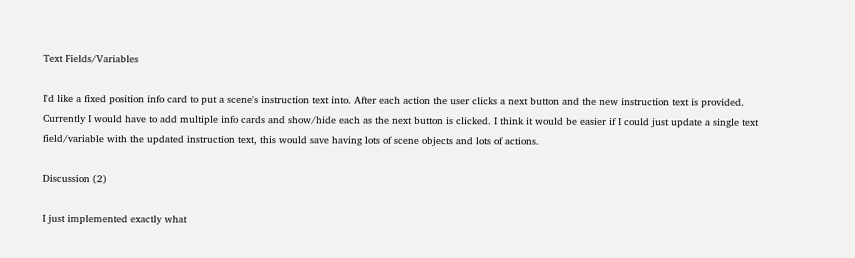Text Fields/Variables

I'd like a fixed position info card to put a scene's instruction text into. After each action the user clicks a next button and the new instruction text is provided. Currently I would have to add multiple info cards and show/hide each as the next button is clicked. I think it would be easier if I could just update a single text field/variable with the updated instruction text, this would save having lots of scene objects and lots of actions.

Discussion (2)

I just implemented exactly what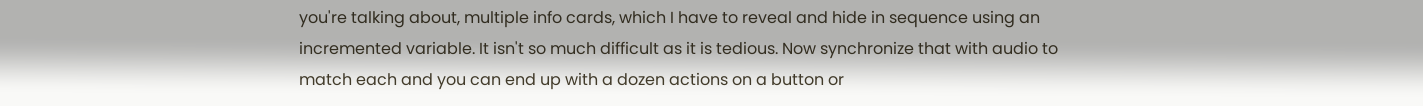you're talking about, multiple info cards, which I have to reveal and hide in sequence using an incremented variable. It isn't so much difficult as it is tedious. Now synchronize that with audio to match each and you can end up with a dozen actions on a button or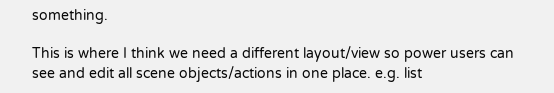something.

This is where I think we need a different layout/view so power users can see and edit all scene objects/actions in one place. e.g. list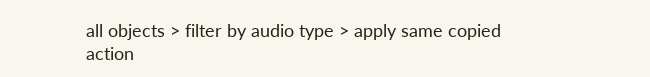all objects > filter by audio type > apply same copied action